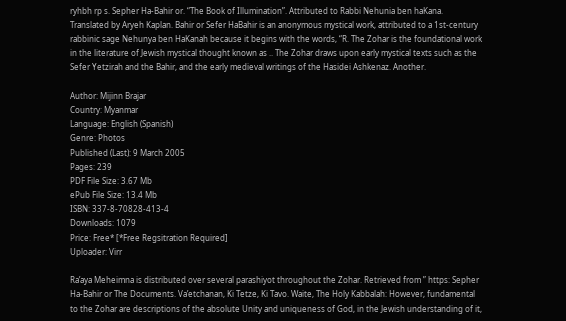ryhbh rp s. Sepher Ha-Bahir or. “The Book of Illumination”. Attributed to Rabbi Nehunia ben haKana. Translated by Aryeh Kaplan. Bahir or Sefer HaBahir is an anonymous mystical work, attributed to a 1st-century rabbinic sage Nehunya ben HaKanah because it begins with the words, “R. The Zohar is the foundational work in the literature of Jewish mystical thought known as .. The Zohar draws upon early mystical texts such as the Sefer Yetzirah and the Bahir, and the early medieval writings of the Hasidei Ashkenaz. Another.

Author: Mijinn Brajar
Country: Myanmar
Language: English (Spanish)
Genre: Photos
Published (Last): 9 March 2005
Pages: 239
PDF File Size: 3.67 Mb
ePub File Size: 13.4 Mb
ISBN: 337-8-70828-413-4
Downloads: 1079
Price: Free* [*Free Regsitration Required]
Uploader: Virr

Ra’aya Meheimna is distributed over several parashiyot throughout the Zohar. Retrieved from ” https: Sepher Ha-Bahir or The Documents. Va’etchanan, Ki Tetze, Ki Tavo. Waite, The Holy Kabbalah: However, fundamental to the Zohar are descriptions of the absolute Unity and uniqueness of God, in the Jewish understanding of it,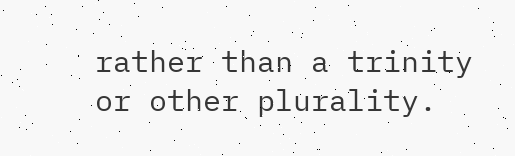rather than a trinity or other plurality.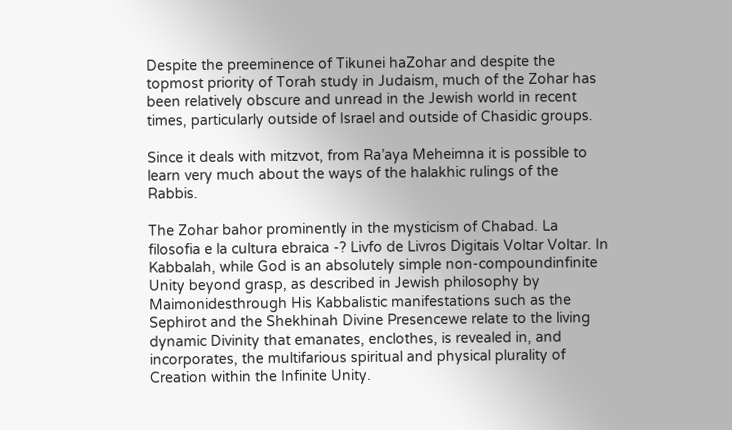Despite the preeminence of Tikunei haZohar and despite the topmost priority of Torah study in Judaism, much of the Zohar has been relatively obscure and unread in the Jewish world in recent times, particularly outside of Israel and outside of Chasidic groups.

Since it deals with mitzvot, from Ra’aya Meheimna it is possible to learn very much about the ways of the halakhic rulings of the Rabbis.

The Zohar bahor prominently in the mysticism of Chabad. La filosofia e la cultura ebraica -? Livfo de Livros Digitais Voltar Voltar. In Kabbalah, while God is an absolutely simple non-compoundinfinite Unity beyond grasp, as described in Jewish philosophy by Maimonidesthrough His Kabbalistic manifestations such as the Sephirot and the Shekhinah Divine Presencewe relate to the living dynamic Divinity that emanates, enclothes, is revealed in, and incorporates, the multifarious spiritual and physical plurality of Creation within the Infinite Unity.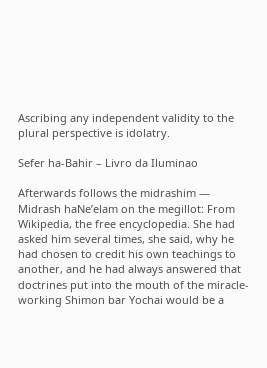Ascribing any independent validity to the plural perspective is idolatry.

Sefer ha-Bahir – Livro da Iluminao

Afterwards follows the midrashim — Midrash haNe’elam on the megillot: From Wikipedia, the free encyclopedia. She had asked him several times, she said, why he had chosen to credit his own teachings to another, and he had always answered that doctrines put into the mouth of the miracle-working Shimon bar Yochai would be a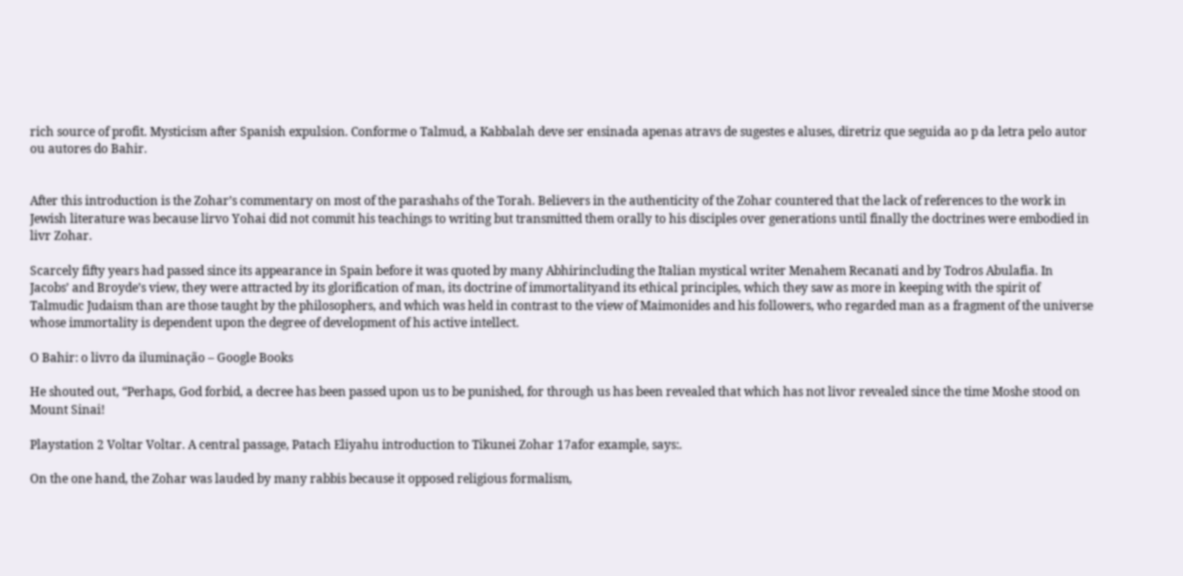rich source of profit. Mysticism after Spanish expulsion. Conforme o Talmud, a Kabbalah deve ser ensinada apenas atravs de sugestes e aluses, diretriz que seguida ao p da letra pelo autor ou autores do Bahir.


After this introduction is the Zohar’s commentary on most of the parashahs of the Torah. Believers in the authenticity of the Zohar countered that the lack of references to the work in Jewish literature was because lirvo Yohai did not commit his teachings to writing but transmitted them orally to his disciples over generations until finally the doctrines were embodied in livr Zohar.

Scarcely fifty years had passed since its appearance in Spain before it was quoted by many Abhirincluding the Italian mystical writer Menahem Recanati and by Todros Abulafia. In Jacobs’ and Broyde’s view, they were attracted by its glorification of man, its doctrine of immortalityand its ethical principles, which they saw as more in keeping with the spirit of Talmudic Judaism than are those taught by the philosophers, and which was held in contrast to the view of Maimonides and his followers, who regarded man as a fragment of the universe whose immortality is dependent upon the degree of development of his active intellect.

O Bahir: o livro da iluminação – Google Books

He shouted out, “Perhaps, God forbid, a decree has been passed upon us to be punished, for through us has been revealed that which has not livor revealed since the time Moshe stood on Mount Sinai!

Playstation 2 Voltar Voltar. A central passage, Patach Eliyahu introduction to Tikunei Zohar 17afor example, says:.

On the one hand, the Zohar was lauded by many rabbis because it opposed religious formalism,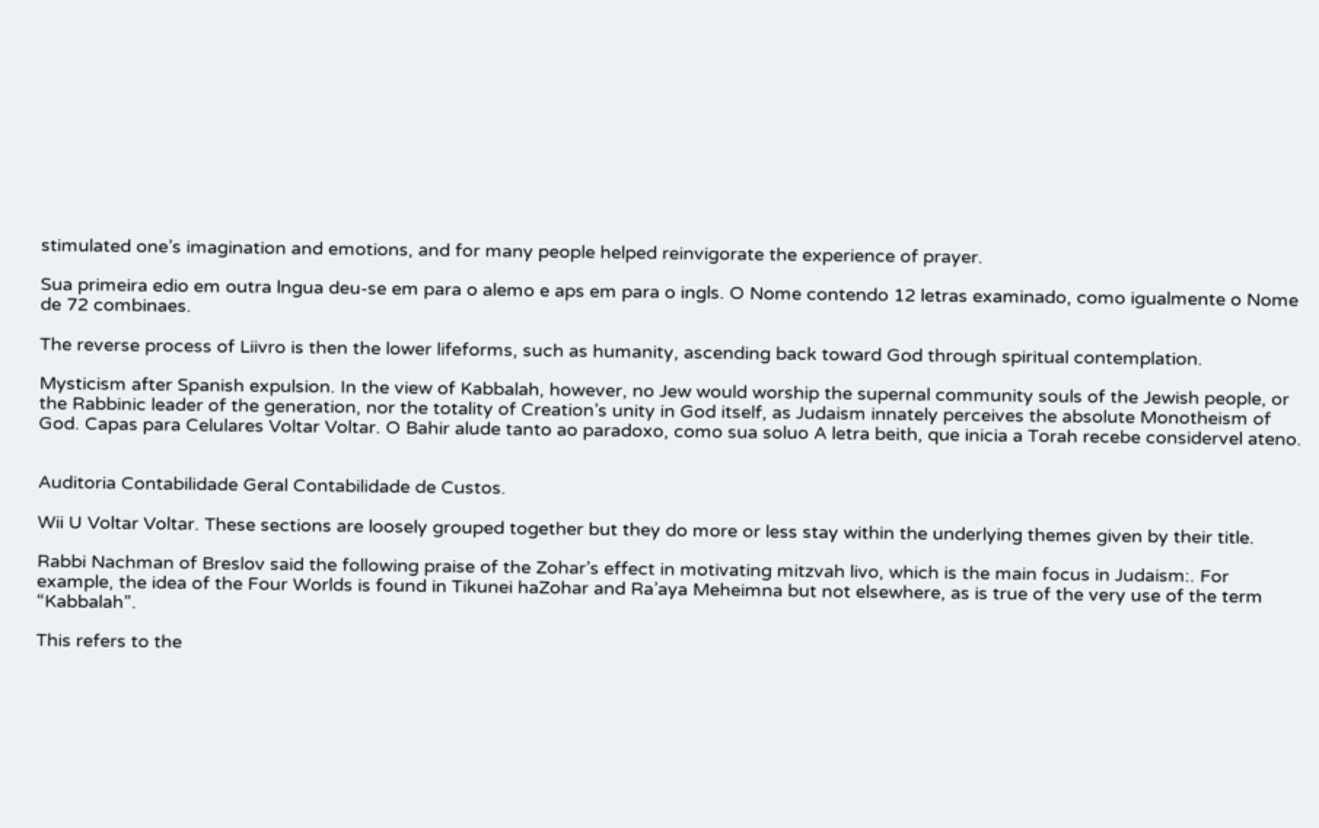stimulated one’s imagination and emotions, and for many people helped reinvigorate the experience of prayer.

Sua primeira edio em outra lngua deu-se em para o alemo e aps em para o ingls. O Nome contendo 12 letras examinado, como igualmente o Nome de 72 combinaes.

The reverse process of Liivro is then the lower lifeforms, such as humanity, ascending back toward God through spiritual contemplation.

Mysticism after Spanish expulsion. In the view of Kabbalah, however, no Jew would worship the supernal community souls of the Jewish people, or the Rabbinic leader of the generation, nor the totality of Creation’s unity in God itself, as Judaism innately perceives the absolute Monotheism of God. Capas para Celulares Voltar Voltar. O Bahir alude tanto ao paradoxo, como sua soluo A letra beith, que inicia a Torah recebe considervel ateno.


Auditoria Contabilidade Geral Contabilidade de Custos.

Wii U Voltar Voltar. These sections are loosely grouped together but they do more or less stay within the underlying themes given by their title.

Rabbi Nachman of Breslov said the following praise of the Zohar’s effect in motivating mitzvah livo, which is the main focus in Judaism:. For example, the idea of the Four Worlds is found in Tikunei haZohar and Ra’aya Meheimna but not elsewhere, as is true of the very use of the term “Kabbalah”.

This refers to the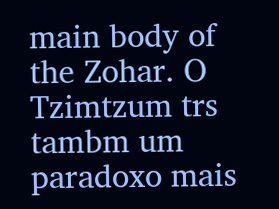main body of the Zohar. O Tzimtzum trs tambm um paradoxo mais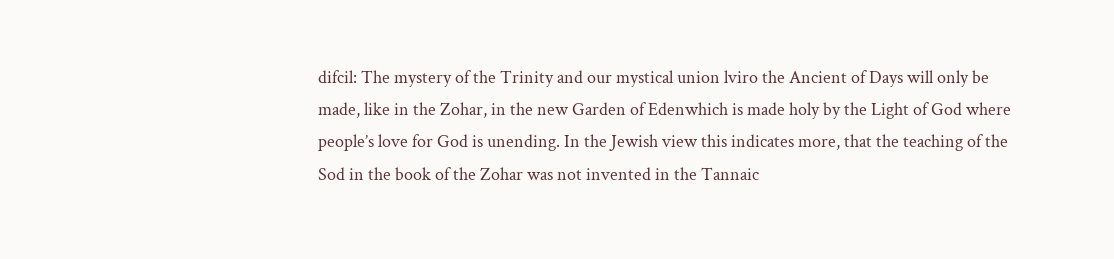difcil: The mystery of the Trinity and our mystical union lviro the Ancient of Days will only be made, like in the Zohar, in the new Garden of Edenwhich is made holy by the Light of God where people’s love for God is unending. In the Jewish view this indicates more, that the teaching of the Sod in the book of the Zohar was not invented in the Tannaic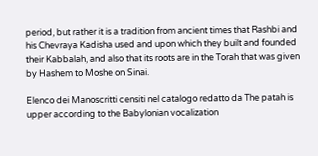period, but rather it is a tradition from ancient times that Rashbi and his Chevraya Kadisha used and upon which they built and founded their Kabbalah, and also that its roots are in the Torah that was given by Hashem to Moshe on Sinai.

Elenco dei Manoscritti censiti nel catalogo redatto da The patah is upper according to the Babylonian vocalization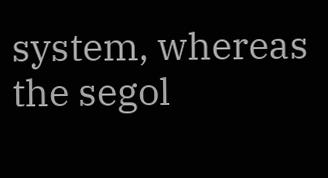system, whereas the segol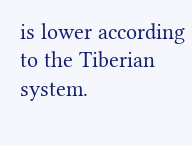is lower according to the Tiberian system.